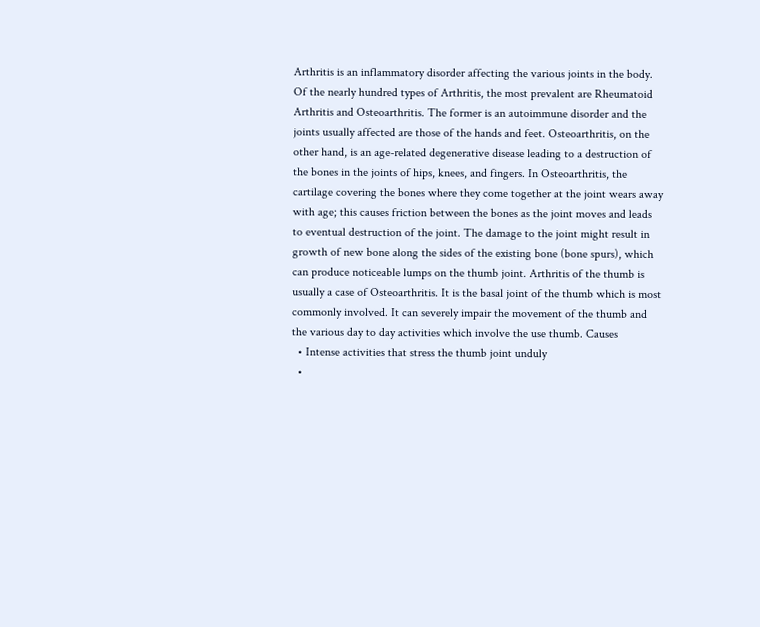Arthritis is an inflammatory disorder affecting the various joints in the body. Of the nearly hundred types of Arthritis, the most prevalent are Rheumatoid Arthritis and Osteoarthritis. The former is an autoimmune disorder and the joints usually affected are those of the hands and feet. Osteoarthritis, on the other hand, is an age-related degenerative disease leading to a destruction of the bones in the joints of hips, knees, and fingers. In Osteoarthritis, the cartilage covering the bones where they come together at the joint wears away with age; this causes friction between the bones as the joint moves and leads to eventual destruction of the joint. The damage to the joint might result in growth of new bone along the sides of the existing bone (bone spurs), which can produce noticeable lumps on the thumb joint. Arthritis of the thumb is usually a case of Osteoarthritis. It is the basal joint of the thumb which is most commonly involved. It can severely impair the movement of the thumb and the various day to day activities which involve the use thumb. Causes
  • Intense activities that stress the thumb joint unduly
  •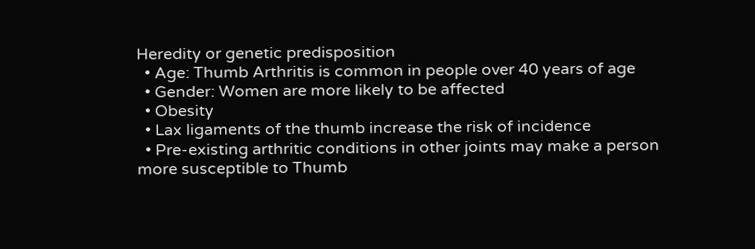Heredity or genetic predisposition
  • Age: Thumb Arthritis is common in people over 40 years of age
  • Gender: Women are more likely to be affected
  • Obesity
  • Lax ligaments of the thumb increase the risk of incidence
  • Pre-existing arthritic conditions in other joints may make a person more susceptible to Thumb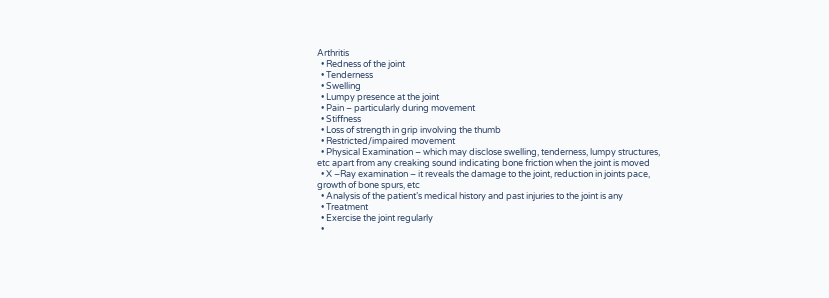Arthritis
  • Redness of the joint
  • Tenderness
  • Swelling
  • Lumpy presence at the joint
  • Pain – particularly during movement
  • Stiffness
  • Loss of strength in grip involving the thumb
  • Restricted/impaired movement
  • Physical Examination – which may disclose swelling, tenderness, lumpy structures, etc apart from any creaking sound indicating bone friction when the joint is moved
  • X –Ray examination – it reveals the damage to the joint, reduction in joints pace, growth of bone spurs, etc
  • Analysis of the patient’s medical history and past injuries to the joint is any
  • Treatment
  • Exercise the joint regularly
  •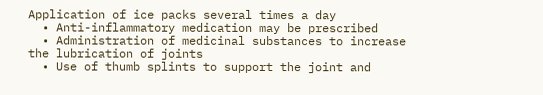Application of ice packs several times a day
  • Anti-inflammatory medication may be prescribed
  • Administration of medicinal substances to increase the lubrication of joints
  • Use of thumb splints to support the joint and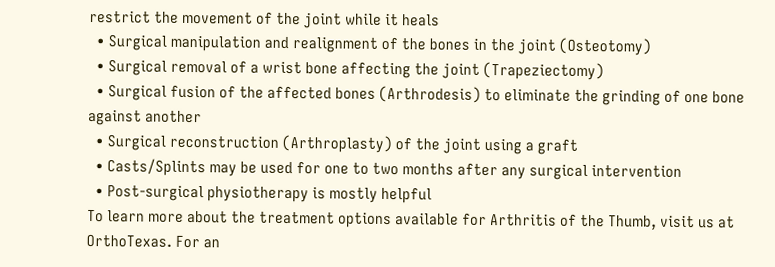restrict the movement of the joint while it heals
  • Surgical manipulation and realignment of the bones in the joint (Osteotomy)
  • Surgical removal of a wrist bone affecting the joint (Trapeziectomy)
  • Surgical fusion of the affected bones (Arthrodesis) to eliminate the grinding of one bone against another
  • Surgical reconstruction (Arthroplasty) of the joint using a graft
  • Casts/Splints may be used for one to two months after any surgical intervention
  • Post-surgical physiotherapy is mostly helpful
To learn more about the treatment options available for Arthritis of the Thumb, visit us at OrthoTexas. For an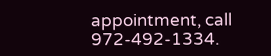appointment, call 972-492-1334.